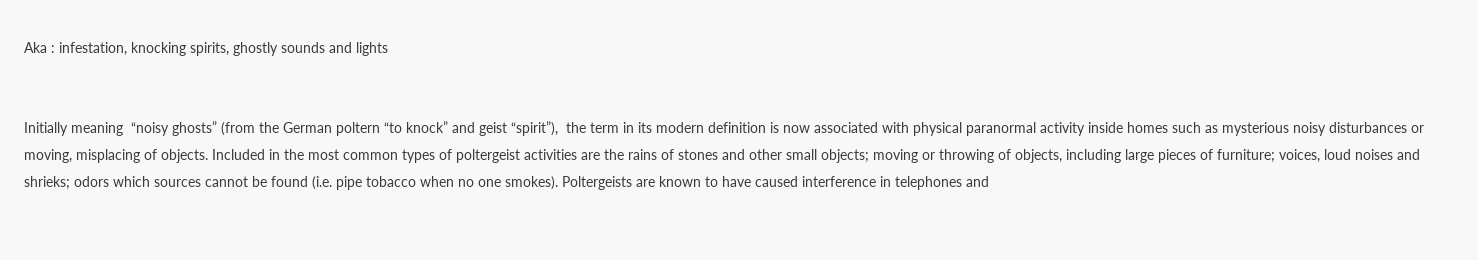Aka : infestation, knocking spirits, ghostly sounds and lights


Initially meaning  “noisy ghosts” (from the German poltern “to knock” and geist “spirit”),  the term in its modern definition is now associated with physical paranormal activity inside homes such as mysterious noisy disturbances or moving, misplacing of objects. Included in the most common types of poltergeist activities are the rains of stones and other small objects; moving or throwing of objects, including large pieces of furniture; voices, loud noises and shrieks; odors which sources cannot be found (i.e. pipe tobacco when no one smokes). Poltergeists are known to have caused interference in telephones and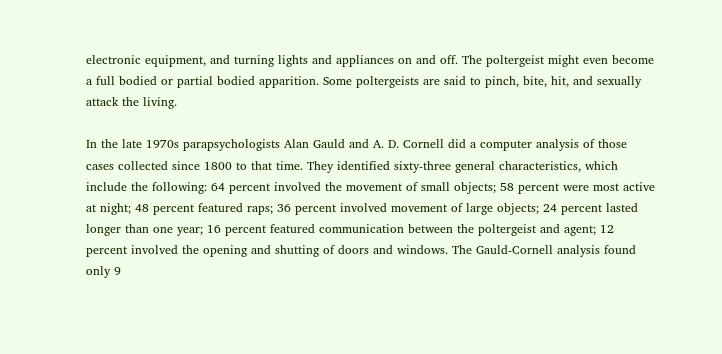electronic equipment, and turning lights and appliances on and off. The poltergeist might even become a full bodied or partial bodied apparition. Some poltergeists are said to pinch, bite, hit, and sexually attack the living.

In the late 1970s parapsychologists Alan Gauld and A. D. Cornell did a computer analysis of those cases collected since 1800 to that time. They identified sixty-three general characteristics, which include the following: 64 percent involved the movement of small objects; 58 percent were most active at night; 48 percent featured raps; 36 percent involved movement of large objects; 24 percent lasted longer than one year; 16 percent featured communication between the poltergeist and agent; 12 percent involved the opening and shutting of doors and windows. The Gauld-Cornell analysis found only 9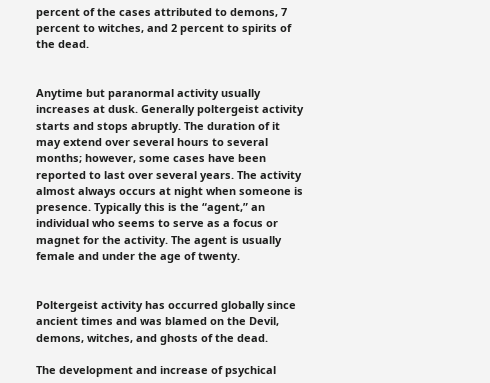percent of the cases attributed to demons, 7 percent to witches, and 2 percent to spirits of the dead.


Anytime but paranormal activity usually increases at dusk. Generally poltergeist activity starts and stops abruptly. The duration of it may extend over several hours to several months; however, some cases have been reported to last over several years. The activity almost always occurs at night when someone is presence. Typically this is the “agent,” an individual who seems to serve as a focus or magnet for the activity. The agent is usually female and under the age of twenty.


Poltergeist activity has occurred globally since ancient times and was blamed on the Devil, demons, witches, and ghosts of the dead.

The development and increase of psychical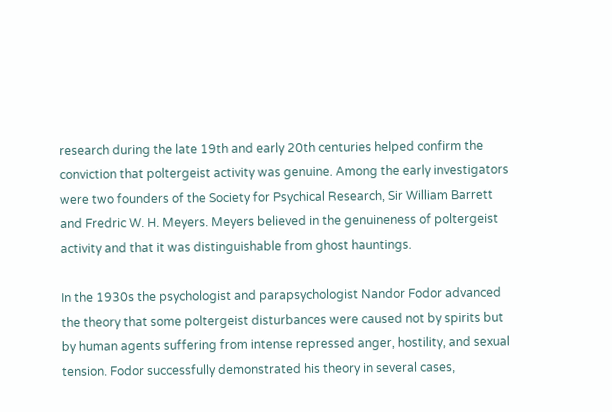research during the late 19th and early 20th centuries helped confirm the conviction that poltergeist activity was genuine. Among the early investigators were two founders of the Society for Psychical Research, Sir William Barrett and Fredric W. H. Meyers. Meyers believed in the genuineness of poltergeist activity and that it was distinguishable from ghost hauntings.

In the 1930s the psychologist and parapsychologist Nandor Fodor advanced the theory that some poltergeist disturbances were caused not by spirits but by human agents suffering from intense repressed anger, hostility, and sexual tension. Fodor successfully demonstrated his theory in several cases,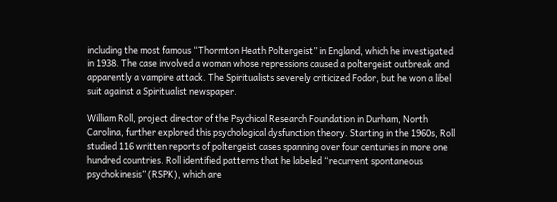including the most famous “Thormton Heath Poltergeist” in England, which he investigated in 1938. The case involved a woman whose repressions caused a poltergeist outbreak and apparently a vampire attack. The Spiritualists severely criticized Fodor, but he won a libel suit against a Spiritualist newspaper.

William Roll, project director of the Psychical Research Foundation in Durham, North Carolina, further explored this psychological dysfunction theory. Starting in the 1960s, Roll studied 116 written reports of poltergeist cases spanning over four centuries in more one hundred countries. Roll identified patterns that he labeled “recurrent spontaneous psychokinesis” (RSPK), which are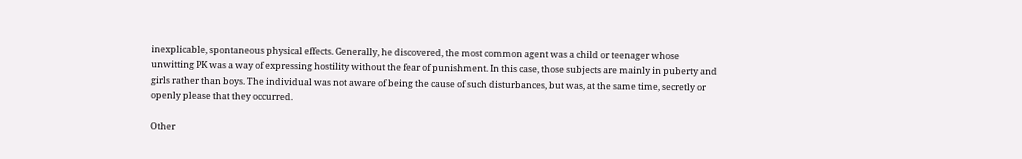inexplicable, spontaneous physical effects. Generally, he discovered, the most common agent was a child or teenager whose unwitting PK was a way of expressing hostility without the fear of punishment. In this case, those subjects are mainly in puberty and girls rather than boys. The individual was not aware of being the cause of such disturbances, but was, at the same time, secretly or openly please that they occurred.

Other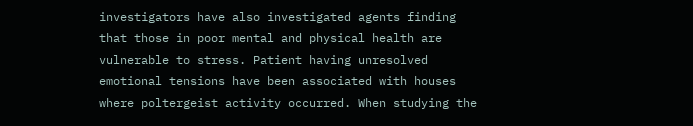investigators have also investigated agents finding that those in poor mental and physical health are vulnerable to stress. Patient having unresolved emotional tensions have been associated with houses where poltergeist activity occurred. When studying the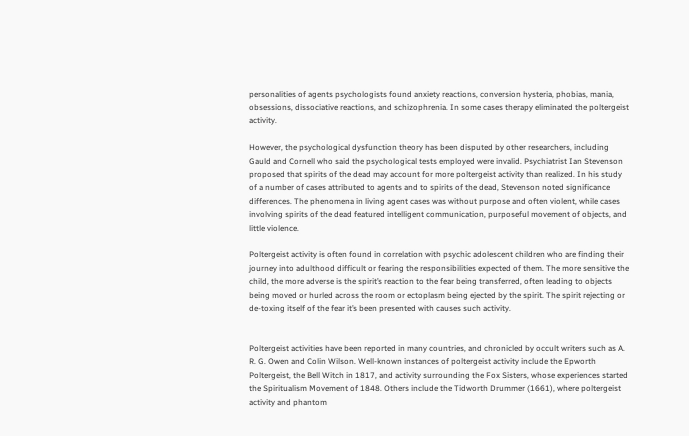personalities of agents psychologists found anxiety reactions, conversion hysteria, phobias, mania, obsessions, dissociative reactions, and schizophrenia. In some cases therapy eliminated the poltergeist activity.

However, the psychological dysfunction theory has been disputed by other researchers, including Gauld and Cornell who said the psychological tests employed were invalid. Psychiatrist Ian Stevenson proposed that spirits of the dead may account for more poltergeist activity than realized. In his study of a number of cases attributed to agents and to spirits of the dead, Stevenson noted significance differences. The phenomena in living agent cases was without purpose and often violent, while cases involving spirits of the dead featured intelligent communication, purposeful movement of objects, and little violence.

Poltergeist activity is often found in correlation with psychic adolescent children who are finding their journey into adulthood difficult or fearing the responsibilities expected of them. The more sensitive the child, the more adverse is the spirit’s reaction to the fear being transferred, often leading to objects being moved or hurled across the room or ectoplasm being ejected by the spirit. The spirit rejecting or de-toxing itself of the fear it’s been presented with causes such activity.


Poltergeist activities have been reported in many countries, and chronicled by occult writers such as A. R. G. Owen and Colin Wilson. Well-known instances of poltergeist activity include the Epworth Poltergeist, the Bell Witch in 1817, and activity surrounding the Fox Sisters, whose experiences started the Spiritualism Movement of 1848. Others include the Tidworth Drummer (1661), where poltergeist activity and phantom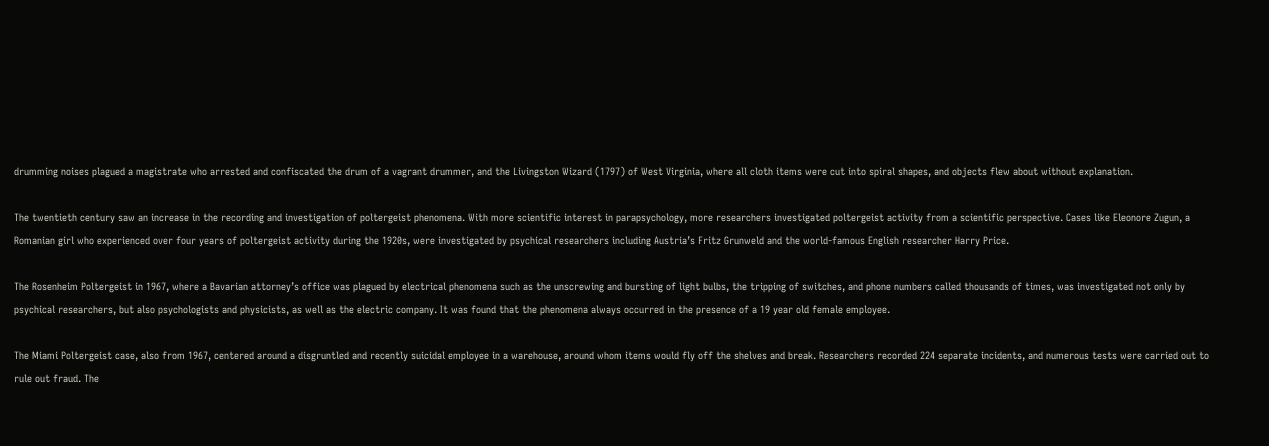drumming noises plagued a magistrate who arrested and confiscated the drum of a vagrant drummer, and the Livingston Wizard (1797) of West Virginia, where all cloth items were cut into spiral shapes, and objects flew about without explanation.

The twentieth century saw an increase in the recording and investigation of poltergeist phenomena. With more scientific interest in parapsychology, more researchers investigated poltergeist activity from a scientific perspective. Cases like Eleonore Zugun, a Romanian girl who experienced over four years of poltergeist activity during the 1920s, were investigated by psychical researchers including Austria’s Fritz Grunweld and the world-famous English researcher Harry Price.

The Rosenheim Poltergeist in 1967, where a Bavarian attorney’s office was plagued by electrical phenomena such as the unscrewing and bursting of light bulbs, the tripping of switches, and phone numbers called thousands of times, was investigated not only by psychical researchers, but also psychologists and physicists, as well as the electric company. It was found that the phenomena always occurred in the presence of a 19 year old female employee.

The Miami Poltergeist case, also from 1967, centered around a disgruntled and recently suicidal employee in a warehouse, around whom items would fly off the shelves and break. Researchers recorded 224 separate incidents, and numerous tests were carried out to rule out fraud. The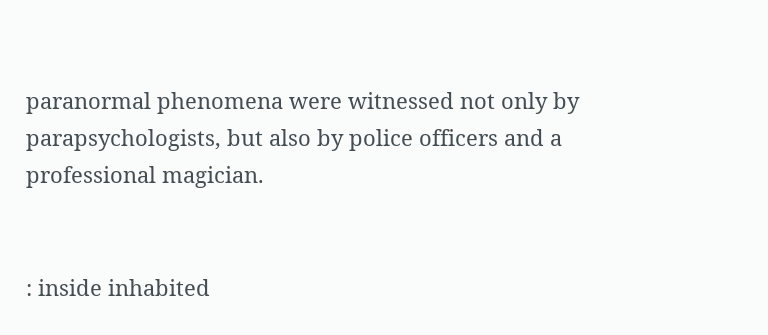paranormal phenomena were witnessed not only by parapsychologists, but also by police officers and a professional magician.


: inside inhabited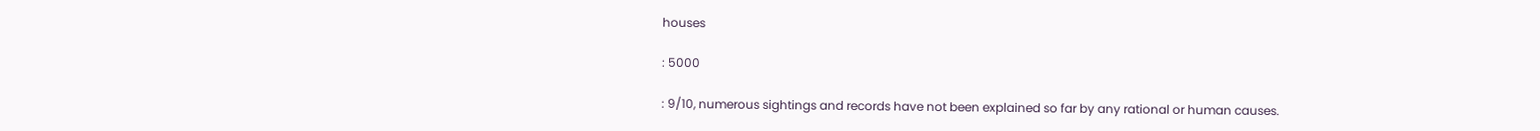houses

: 5000

: 9/10, numerous sightings and records have not been explained so far by any rational or human causes.